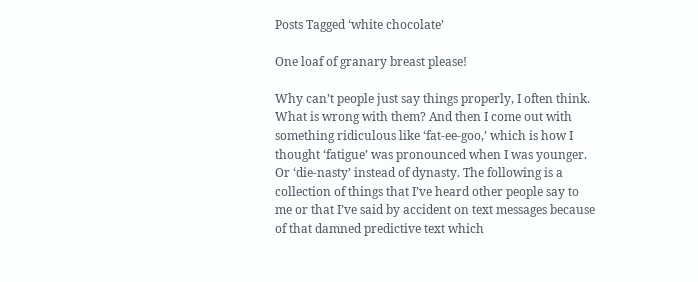Posts Tagged ‘white chocolate’

One loaf of granary breast please!

Why can’t people just say things properly, I often think. What is wrong with them? And then I come out with something ridiculous like ‘fat-ee-goo,’ which is how I thought ‘fatigue’ was pronounced when I was younger. Or ‘die-nasty’ instead of dynasty. The following is a collection of things that I’ve heard other people say to me or that I’ve said by accident on text messages because of that damned predictive text which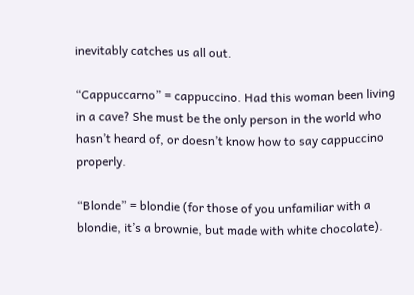inevitably catches us all out.

“Cappuccarno” = cappuccino. Had this woman been living in a cave? She must be the only person in the world who hasn’t heard of, or doesn’t know how to say cappuccino properly.

“Blonde” = blondie (for those of you unfamiliar with a blondie, it’s a brownie, but made with white chocolate).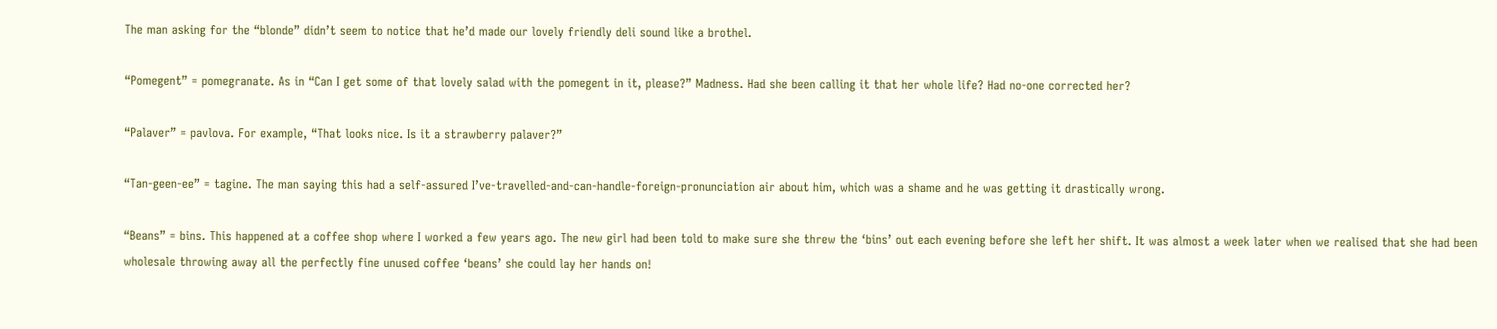The man asking for the “blonde” didn’t seem to notice that he’d made our lovely friendly deli sound like a brothel.

“Pomegent” = pomegranate. As in “Can I get some of that lovely salad with the pomegent in it, please?” Madness. Had she been calling it that her whole life? Had no-one corrected her?

“Palaver” = pavlova. For example, “That looks nice. Is it a strawberry palaver?”

“Tan-geen-ee” = tagine. The man saying this had a self-assured I’ve-travelled-and-can-handle-foreign-pronunciation air about him, which was a shame and he was getting it drastically wrong.

“Beans” = bins. This happened at a coffee shop where I worked a few years ago. The new girl had been told to make sure she threw the ‘bins’ out each evening before she left her shift. It was almost a week later when we realised that she had been wholesale throwing away all the perfectly fine unused coffee ‘beans’ she could lay her hands on!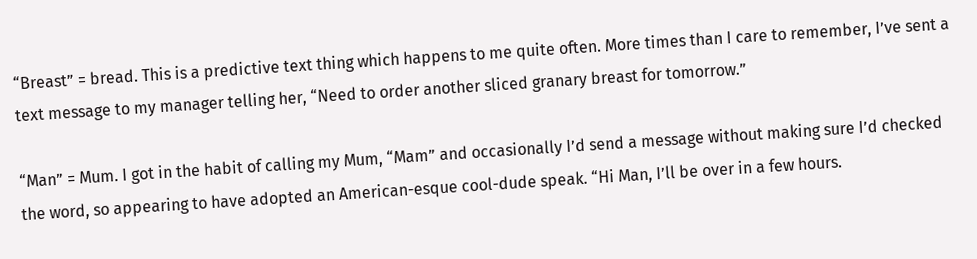“Breast” = bread. This is a predictive text thing which happens to me quite often. More times than I care to remember, I’ve sent a text message to my manager telling her, “Need to order another sliced granary breast for tomorrow.”

“Man” = Mum. I got in the habit of calling my Mum, “Mam” and occasionally I’d send a message without making sure I’d checked the word, so appearing to have adopted an American-esque cool-dude speak. “Hi Man, I’ll be over in a few hours.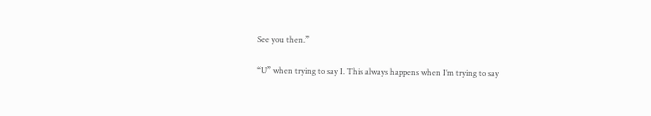See you then.”

“U” when trying to say I. This always happens when I’m trying to say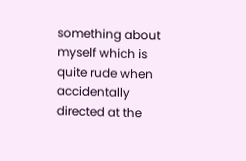something about myself which is quite rude when accidentally directed at the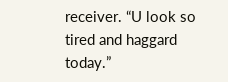receiver. “U look so tired and haggard today.”